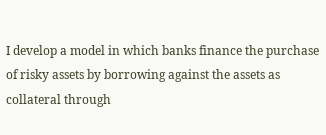I develop a model in which banks finance the purchase of risky assets by borrowing against the assets as collateral through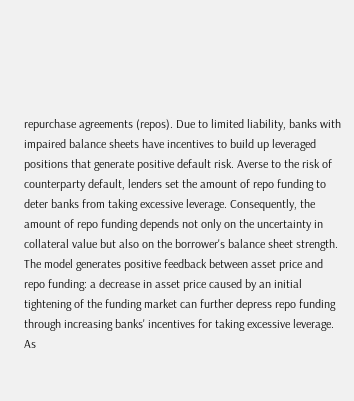repurchase agreements (repos). Due to limited liability, banks with impaired balance sheets have incentives to build up leveraged positions that generate positive default risk. Averse to the risk of counterparty default, lenders set the amount of repo funding to deter banks from taking excessive leverage. Consequently, the amount of repo funding depends not only on the uncertainty in collateral value but also on the borrower's balance sheet strength. The model generates positive feedback between asset price and repo funding: a decrease in asset price caused by an initial tightening of the funding market can further depress repo funding through increasing banks' incentives for taking excessive leverage. As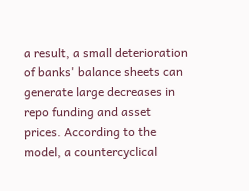a result, a small deterioration of banks' balance sheets can generate large decreases in repo funding and asset prices. According to the model, a countercyclical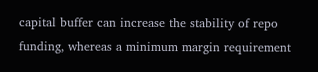capital buffer can increase the stability of repo funding, whereas a minimum margin requirement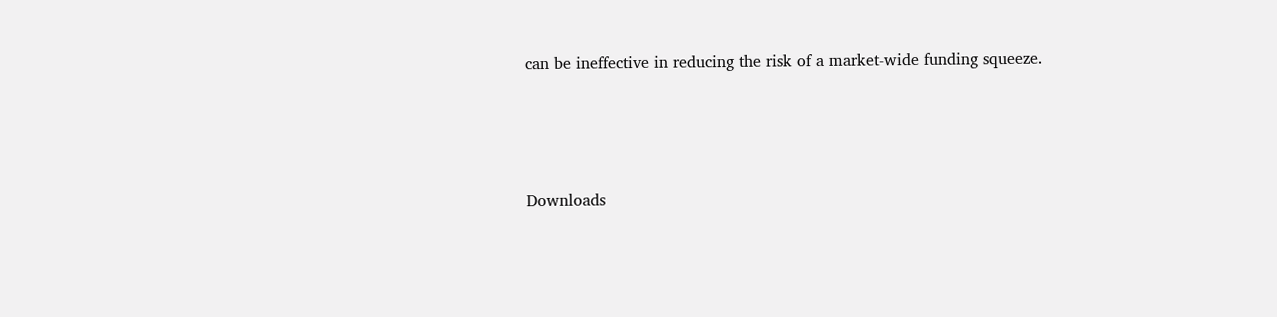can be ineffective in reducing the risk of a market-wide funding squeeze.




Downloads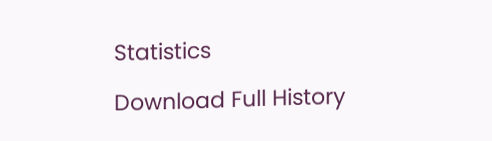Statistics

Download Full History